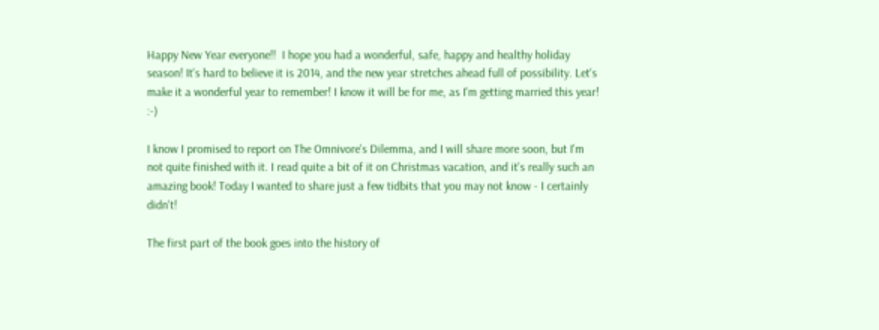Happy New Year everyone!!  I hope you had a wonderful, safe, happy and healthy holiday season! It's hard to believe it is 2014, and the new year stretches ahead full of possibility. Let's make it a wonderful year to remember! I know it will be for me, as I'm getting married this year! :-)

I know I promised to report on The Omnivore's Dilemma, and I will share more soon, but I'm not quite finished with it. I read quite a bit of it on Christmas vacation, and it's really such an amazing book! Today I wanted to share just a few tidbits that you may not know - I certainly didn't!

The first part of the book goes into the history of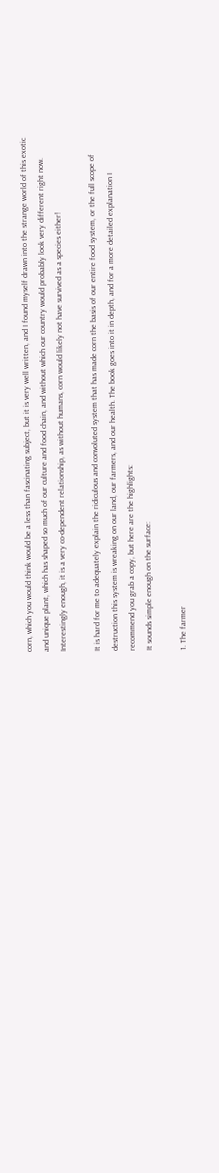corn, which you would think would be a less than fascinating subject, but it is very well written, and I found myself drawn into the strange world of this exotic and unique plant, which has shaped so much of our culture and food chain, and without which our country would probably look very different right now.  Interestingly enough, it is a very co-dependent relationship, as without humans, corn would likely not have survived as a species either!

It is hard for me to adequately explain the ridiculous and convoluted system that has made corn the basis of our entire food system, or the full scope of destruction this system is wreaking on our land, our farmers, and our health. The book goes into it in depth, and for a more detailed explanation I recommend you grab a copy, but here are the highlights:
It sounds simple enough on the surface:

1. The farmer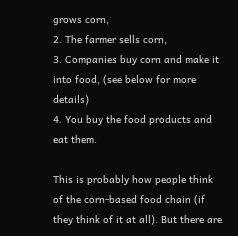grows corn,
2. The farmer sells corn,
3. Companies buy corn and make it into food, (see below for more details)
4. You buy the food products and eat them.

This is probably how people think of the corn-based food chain (if they think of it at all). But there are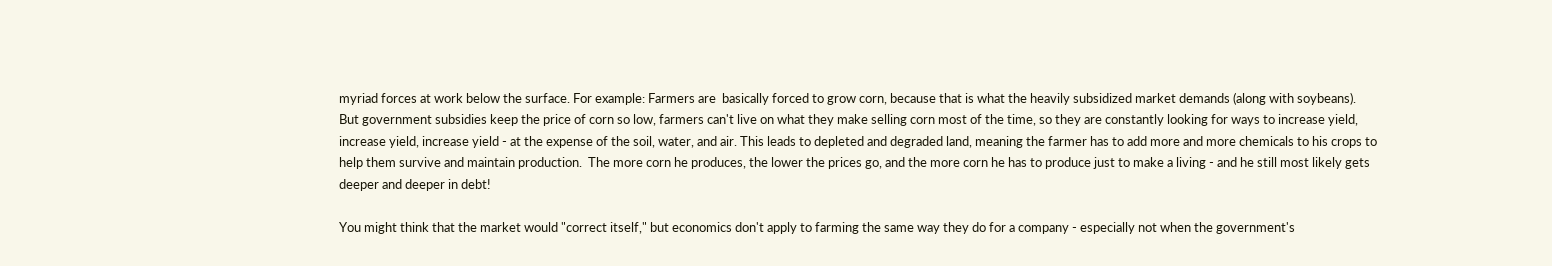myriad forces at work below the surface. For example: Farmers are  basically forced to grow corn, because that is what the heavily subsidized market demands (along with soybeans). But government subsidies keep the price of corn so low, farmers can't live on what they make selling corn most of the time, so they are constantly looking for ways to increase yield, increase yield, increase yield - at the expense of the soil, water, and air. This leads to depleted and degraded land, meaning the farmer has to add more and more chemicals to his crops to help them survive and maintain production.  The more corn he produces, the lower the prices go, and the more corn he has to produce just to make a living - and he still most likely gets deeper and deeper in debt!

You might think that the market would "correct itself," but economics don't apply to farming the same way they do for a company - especially not when the government's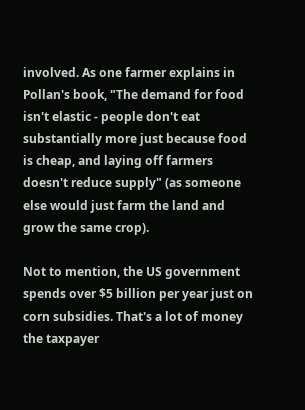involved. As one farmer explains in Pollan's book, "The demand for food isn't elastic - people don't eat substantially more just because food is cheap, and laying off farmers doesn't reduce supply" (as someone else would just farm the land and grow the same crop).

Not to mention, the US government spends over $5 billion per year just on corn subsidies. That's a lot of money the taxpayer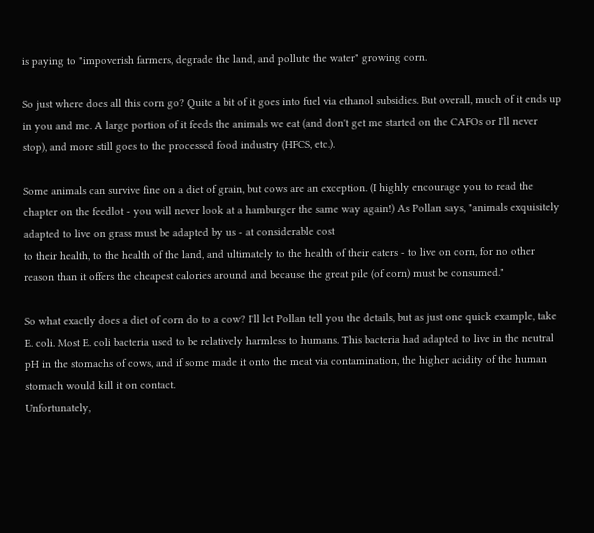is paying to "impoverish farmers, degrade the land, and pollute the water" growing corn.

So just where does all this corn go? Quite a bit of it goes into fuel via ethanol subsidies. But overall, much of it ends up in you and me. A large portion of it feeds the animals we eat (and don't get me started on the CAFOs or I'll never stop), and more still goes to the processed food industry (HFCS, etc.).

Some animals can survive fine on a diet of grain, but cows are an exception. (I highly encourage you to read the chapter on the feedlot - you will never look at a hamburger the same way again!) As Pollan says, "animals exquisitely adapted to live on grass must be adapted by us - at considerable cost
to their health, to the health of the land, and ultimately to the health of their eaters - to live on corn, for no other reason than it offers the cheapest calories around and because the great pile (of corn) must be consumed."

So what exactly does a diet of corn do to a cow? I'll let Pollan tell you the details, but as just one quick example, take E. coli. Most E. coli bacteria used to be relatively harmless to humans. This bacteria had adapted to live in the neutral pH in the stomachs of cows, and if some made it onto the meat via contamination, the higher acidity of the human stomach would kill it on contact.
Unfortunately,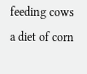feeding cows a diet of corn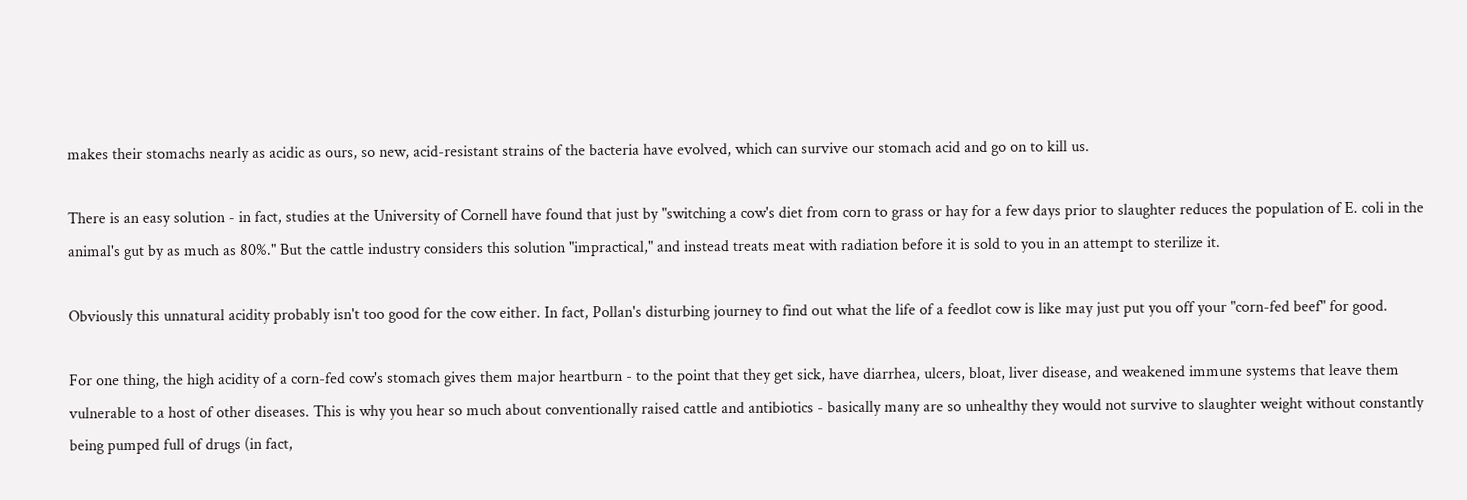makes their stomachs nearly as acidic as ours, so new, acid-resistant strains of the bacteria have evolved, which can survive our stomach acid and go on to kill us.

There is an easy solution - in fact, studies at the University of Cornell have found that just by "switching a cow's diet from corn to grass or hay for a few days prior to slaughter reduces the population of E. coli in the animal's gut by as much as 80%." But the cattle industry considers this solution "impractical," and instead treats meat with radiation before it is sold to you in an attempt to sterilize it.

Obviously this unnatural acidity probably isn't too good for the cow either. In fact, Pollan's disturbing journey to find out what the life of a feedlot cow is like may just put you off your "corn-fed beef" for good.

For one thing, the high acidity of a corn-fed cow's stomach gives them major heartburn - to the point that they get sick, have diarrhea, ulcers, bloat, liver disease, and weakened immune systems that leave them vulnerable to a host of other diseases. This is why you hear so much about conventionally raised cattle and antibiotics - basically many are so unhealthy they would not survive to slaughter weight without constantly being pumped full of drugs (in fact,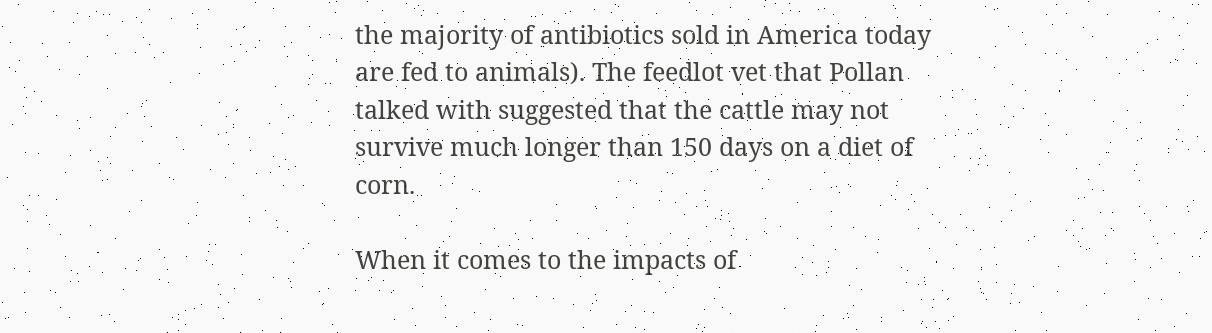the majority of antibiotics sold in America today are fed to animals). The feedlot vet that Pollan talked with suggested that the cattle may not survive much longer than 150 days on a diet of corn.

When it comes to the impacts of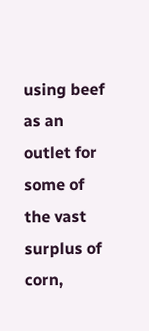using beef as an outlet for some of the vast surplus of corn,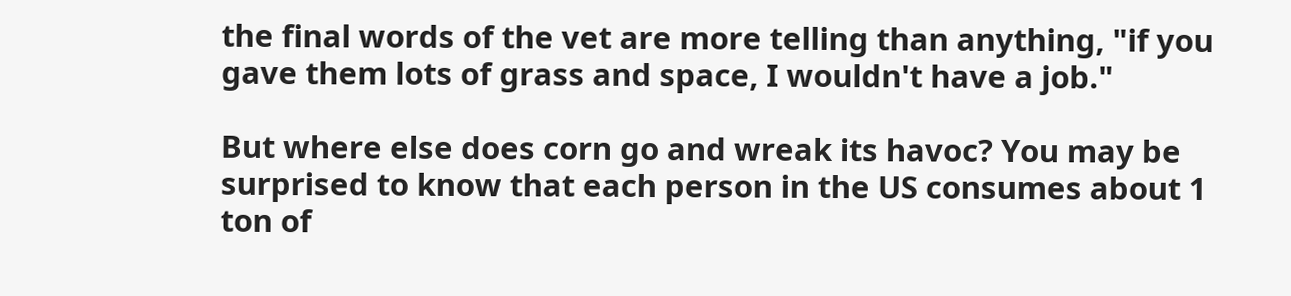the final words of the vet are more telling than anything, "if you gave them lots of grass and space, I wouldn't have a job."

But where else does corn go and wreak its havoc? You may be surprised to know that each person in the US consumes about 1 ton of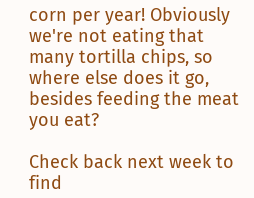corn per year! Obviously we're not eating that many tortilla chips, so where else does it go, besides feeding the meat you eat?

Check back next week to find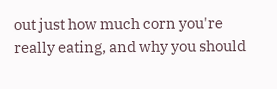out just how much corn you're really eating, and why you should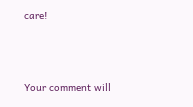care!



Your comment will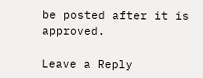be posted after it is approved.

Leave a Reply